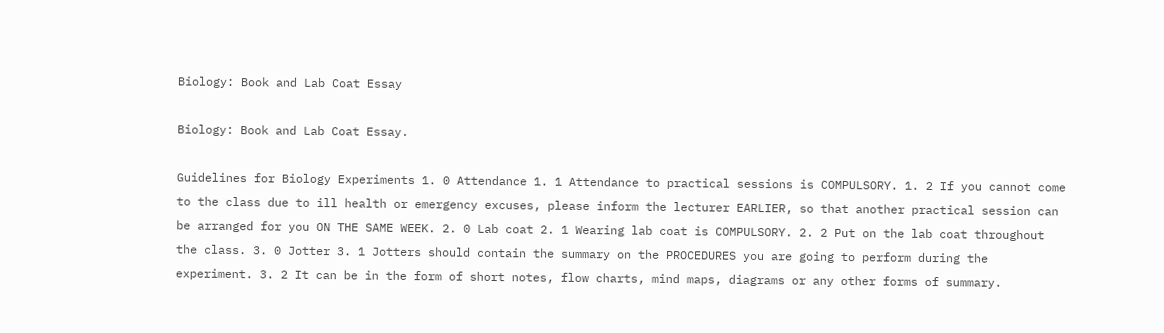Biology: Book and Lab Coat Essay

Biology: Book and Lab Coat Essay.

Guidelines for Biology Experiments 1. 0 Attendance 1. 1 Attendance to practical sessions is COMPULSORY. 1. 2 If you cannot come to the class due to ill health or emergency excuses, please inform the lecturer EARLIER, so that another practical session can be arranged for you ON THE SAME WEEK. 2. 0 Lab coat 2. 1 Wearing lab coat is COMPULSORY. 2. 2 Put on the lab coat throughout the class. 3. 0 Jotter 3. 1 Jotters should contain the summary on the PROCEDURES you are going to perform during the experiment. 3. 2 It can be in the form of short notes, flow charts, mind maps, diagrams or any other forms of summary.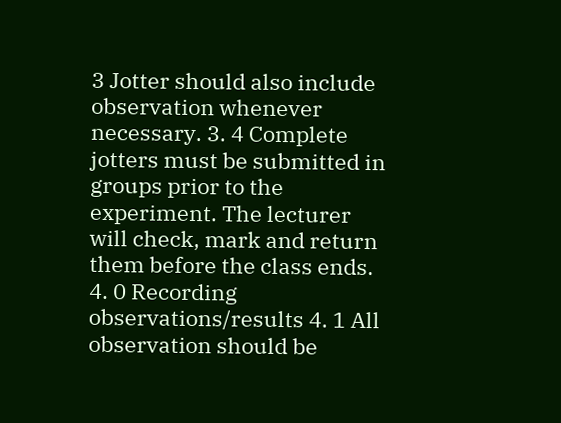3 Jotter should also include observation whenever necessary. 3. 4 Complete jotters must be submitted in groups prior to the experiment. The lecturer will check, mark and return them before the class ends. 4. 0 Recording observations/results 4. 1 All observation should be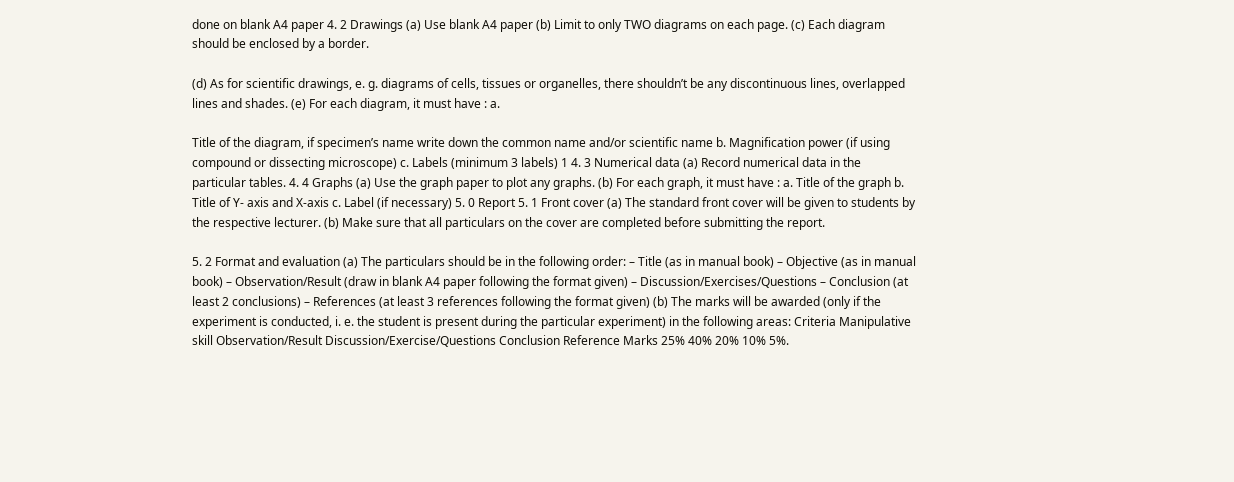done on blank A4 paper 4. 2 Drawings (a) Use blank A4 paper (b) Limit to only TWO diagrams on each page. (c) Each diagram should be enclosed by a border.

(d) As for scientific drawings, e. g. diagrams of cells, tissues or organelles, there shouldn’t be any discontinuous lines, overlapped lines and shades. (e) For each diagram, it must have : a.

Title of the diagram, if specimen’s name write down the common name and/or scientific name b. Magnification power (if using compound or dissecting microscope) c. Labels (minimum 3 labels) 1 4. 3 Numerical data (a) Record numerical data in the particular tables. 4. 4 Graphs (a) Use the graph paper to plot any graphs. (b) For each graph, it must have : a. Title of the graph b. Title of Y- axis and X-axis c. Label (if necessary) 5. 0 Report 5. 1 Front cover (a) The standard front cover will be given to students by the respective lecturer. (b) Make sure that all particulars on the cover are completed before submitting the report.

5. 2 Format and evaluation (a) The particulars should be in the following order: – Title (as in manual book) – Objective (as in manual book) – Observation/Result (draw in blank A4 paper following the format given) – Discussion/Exercises/Questions – Conclusion (at least 2 conclusions) – References (at least 3 references following the format given) (b) The marks will be awarded (only if the experiment is conducted, i. e. the student is present during the particular experiment) in the following areas: Criteria Manipulative skill Observation/Result Discussion/Exercise/Questions Conclusion Reference Marks 25% 40% 20% 10% 5%.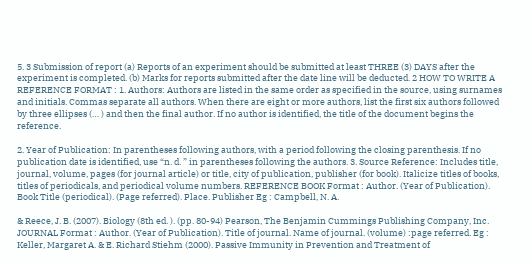5. 3 Submission of report (a) Reports of an experiment should be submitted at least THREE (3) DAYS after the experiment is completed. (b) Marks for reports submitted after the date line will be deducted. 2 HOW TO WRITE A REFERENCE FORMAT : 1. Authors: Authors are listed in the same order as specified in the source, using surnames and initials. Commas separate all authors. When there are eight or more authors, list the first six authors followed by three ellipses (… ) and then the final author. If no author is identified, the title of the document begins the reference.

2. Year of Publication: In parentheses following authors, with a period following the closing parenthesis. If no publication date is identified, use “n. d. ” in parentheses following the authors. 3. Source Reference: Includes title, journal, volume, pages (for journal article) or title, city of publication, publisher (for book). Italicize titles of books, titles of periodicals, and periodical volume numbers. REFERENCE BOOK Format : Author. (Year of Publication). Book Title (periodical). (Page referred). Place. Publisher Eg : Campbell, N. A.

& Reece, J. B. (2007). Biology (8th ed. ). (pp. 80-94) Pearson, The Benjamin Cummings Publishing Company, Inc. JOURNAL Format : Author. (Year of Publication). Title of journal. Name of journal. (volume) :page referred. Eg : Keller, Margaret A. & E. Richard Stiehm (2000). Passive Immunity in Prevention and Treatment of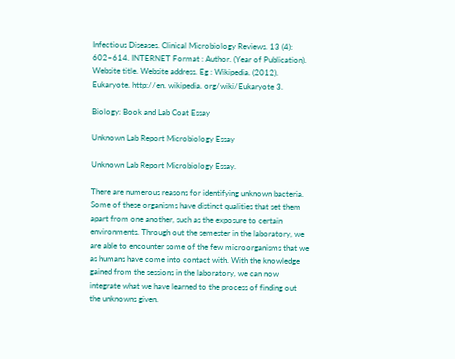Infectious Diseases. Clinical Microbiology Reviews. 13 (4): 602–614. INTERNET Format : Author. (Year of Publication). Website title. Website address. Eg : Wikipedia. (2012). Eukaryote. http://en. wikipedia. org/wiki/Eukaryote 3.

Biology: Book and Lab Coat Essay

Unknown Lab Report Microbiology Essay

Unknown Lab Report Microbiology Essay.

There are numerous reasons for identifying unknown bacteria. Some of these organisms have distinct qualities that set them apart from one another, such as the exposure to certain environments. Through out the semester in the laboratory, we are able to encounter some of the few microorganisms that we as humans have come into contact with. With the knowledge gained from the sessions in the laboratory, we can now integrate what we have learned to the process of finding out the unknowns given.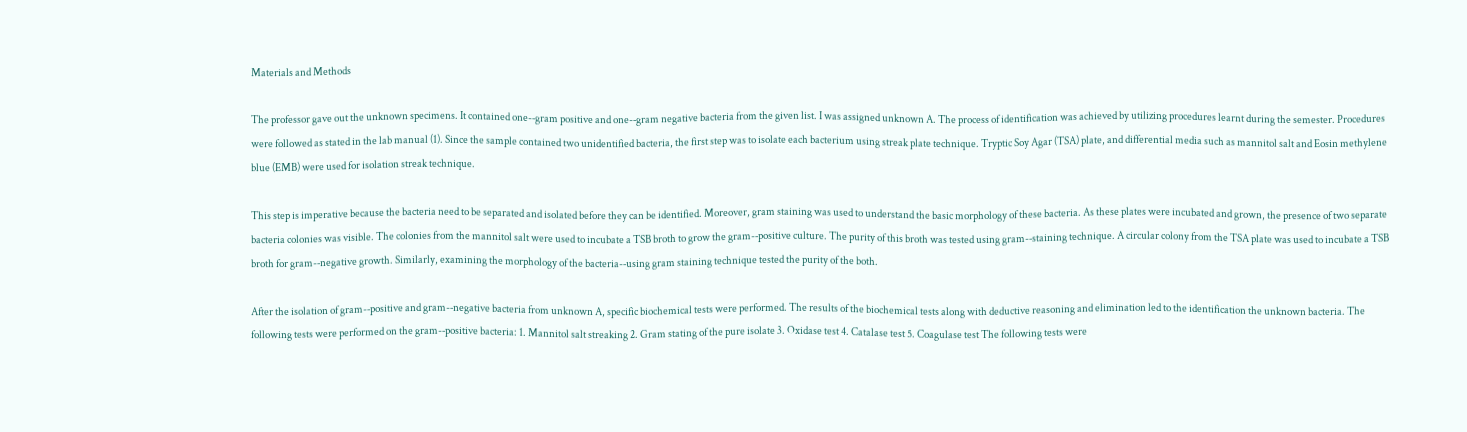Materials and Methods

The professor gave out the unknown specimens. It contained one-‐gram positive and one-‐gram negative bacteria from the given list. I was assigned unknown A. The process of identification was achieved by utilizing procedures learnt during the semester. Procedures were followed as stated in the lab manual (1). Since the sample contained two unidentified bacteria, the first step was to isolate each bacterium using streak plate technique. Tryptic Soy Agar (TSA) plate, and differential media such as mannitol salt and Eosin methylene blue (EMB) were used for isolation streak technique.

This step is imperative because the bacteria need to be separated and isolated before they can be identified. Moreover, gram staining was used to understand the basic morphology of these bacteria. As these plates were incubated and grown, the presence of two separate bacteria colonies was visible. The colonies from the mannitol salt were used to incubate a TSB broth to grow the gram-‐positive culture. The purity of this broth was tested using gram-‐staining technique. A circular colony from the TSA plate was used to incubate a TSB broth for gram-‐negative growth. Similarly, examining the morphology of the bacteria-‐using gram staining technique tested the purity of the both.

After the isolation of gram-‐positive and gram-‐negative bacteria from unknown A, specific biochemical tests were performed. The results of the biochemical tests along with deductive reasoning and elimination led to the identification the unknown bacteria. The following tests were performed on the gram-‐positive bacteria: 1. Mannitol salt streaking 2. Gram stating of the pure isolate 3. Oxidase test 4. Catalase test 5. Coagulase test The following tests were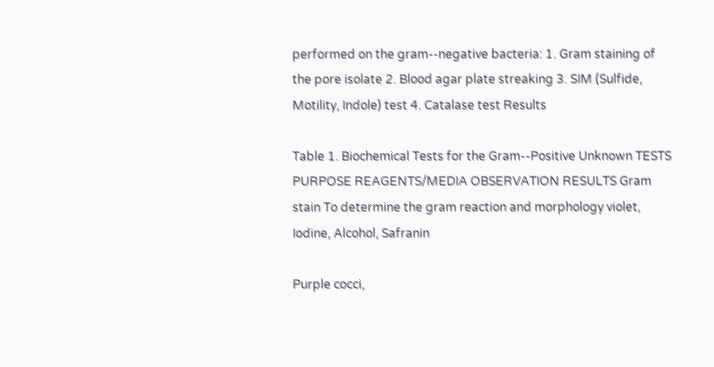performed on the gram-‐negative bacteria: 1. Gram staining of the pore isolate 2. Blood agar plate streaking 3. SIM (Sulfide, Motility, Indole) test 4. Catalase test Results

Table 1. Biochemical Tests for the Gram-‐Positive Unknown TESTS PURPOSE REAGENTS/MEDIA OBSERVATION RESULTS Gram stain To determine the gram reaction and morphology violet, Iodine, Alcohol, Safranin

Purple cocci,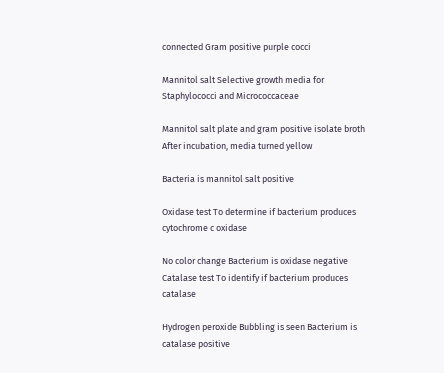connected Gram positive purple cocci

Mannitol salt Selective growth media for Staphylococci and Micrococcaceae

Mannitol salt plate and gram positive isolate broth After incubation, media turned yellow

Bacteria is mannitol salt positive

Oxidase test To determine if bacterium produces cytochrome c oxidase

No color change Bacterium is oxidase negative Catalase test To identify if bacterium produces catalase

Hydrogen peroxide Bubbling is seen Bacterium is catalase positive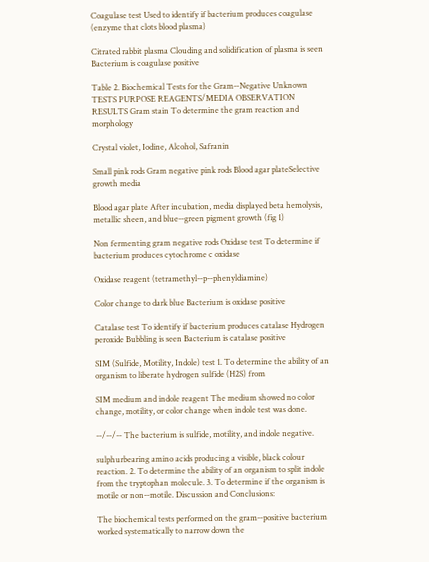Coagulase test Used to identify if bacterium produces coagulase (enzyme that clots blood plasma)

Citrated rabbit plasma Clouding and solidification of plasma is seen Bacterium is coagulase positive

Table 2. Biochemical Tests for the Gram-‐Negative Unknown TESTS PURPOSE REAGENTS/MEDIA OBSERVATION RESULTS Gram stain To determine the gram reaction and morphology

Crystal violet, Iodine, Alcohol, Safranin

Small pink rods Gram negative pink rods Blood agar plateSelective growth media

Blood agar plate After incubation, media displayed beta hemolysis, metallic sheen, and blue-‐green pigment growth (fig 1)

Non fermenting gram negative rods Oxidase test To determine if bacterium produces cytochrome c oxidase

Oxidase reagent (tetramethyl-‐p-‐phenyldiamine)

Color change to dark blue Bacterium is oxidase positive

Catalase test To identify if bacterium produces catalase Hydrogen peroxide Bubbling is seen Bacterium is catalase positive

SIM (Sulfide, Motility, Indole) test 1. To determine the ability of an organism to liberate hydrogen sulfide (H2S) from

SIM medium and indole reagent The medium showed no color change, motility, or color change when indole test was done.

-‐/-‐/-‐ The bacterium is sulfide, motility, and indole negative.

sulphurbearing amino acids producing a visible, black colour reaction. 2. To determine the ability of an organism to split indole from the tryptophan molecule. 3. To determine if the organism is motile or non-‐motile. Discussion and Conclusions:

The biochemical tests performed on the gram-‐positive bacterium worked systematically to narrow down the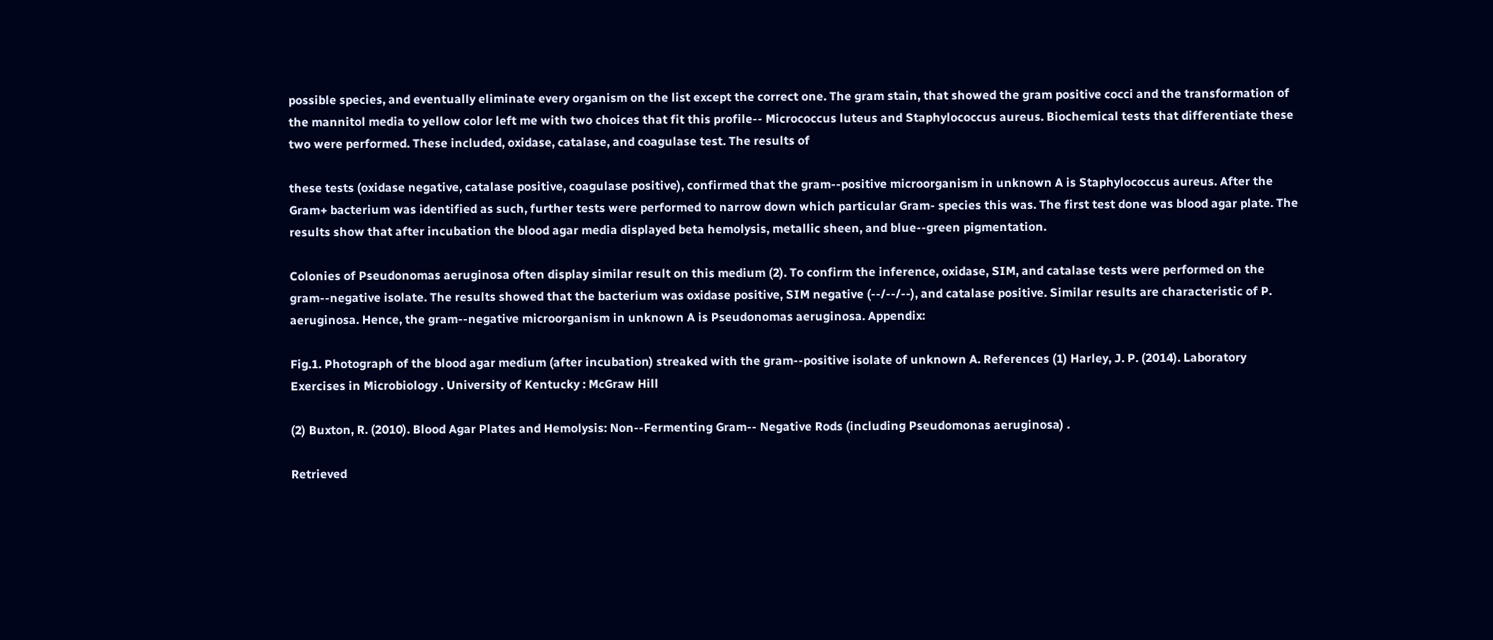possible species, and eventually eliminate every organism on the list except the correct one. The gram stain, that showed the gram positive cocci and the transformation of the mannitol media to yellow color left me with two choices that fit this profile-‐ Micrococcus luteus and Staphylococcus aureus. Biochemical tests that differentiate these two were performed. These included, oxidase, catalase, and coagulase test. The results of

these tests (oxidase negative, catalase positive, coagulase positive), confirmed that the gram-‐positive microorganism in unknown A is Staphylococcus aureus. After the Gram+ bacterium was identified as such, further tests were performed to narrow down which particular Gram- species this was. The first test done was blood agar plate. The results show that after incubation the blood agar media displayed beta hemolysis, metallic sheen, and blue-‐green pigmentation.

Colonies of Pseudonomas aeruginosa often display similar result on this medium (2). To confirm the inference, oxidase, SIM, and catalase tests were performed on the gram-‐negative isolate. The results showed that the bacterium was oxidase positive, SIM negative (-‐/-‐/-‐), and catalase positive. Similar results are characteristic of P. aeruginosa. Hence, the gram-‐negative microorganism in unknown A is Pseudonomas aeruginosa. Appendix:

Fig.1. Photograph of the blood agar medium (after incubation) streaked with the gram-‐positive isolate of unknown A. References (1) Harley, J. P. (2014). Laboratory Exercises in Microbiology . University of Kentucky : McGraw Hill

(2) Buxton, R. (2010). Blood Agar Plates and Hemolysis: Non-‐Fermenting Gram-‐ Negative Rods (including Pseudomonas aeruginosa) .

Retrieved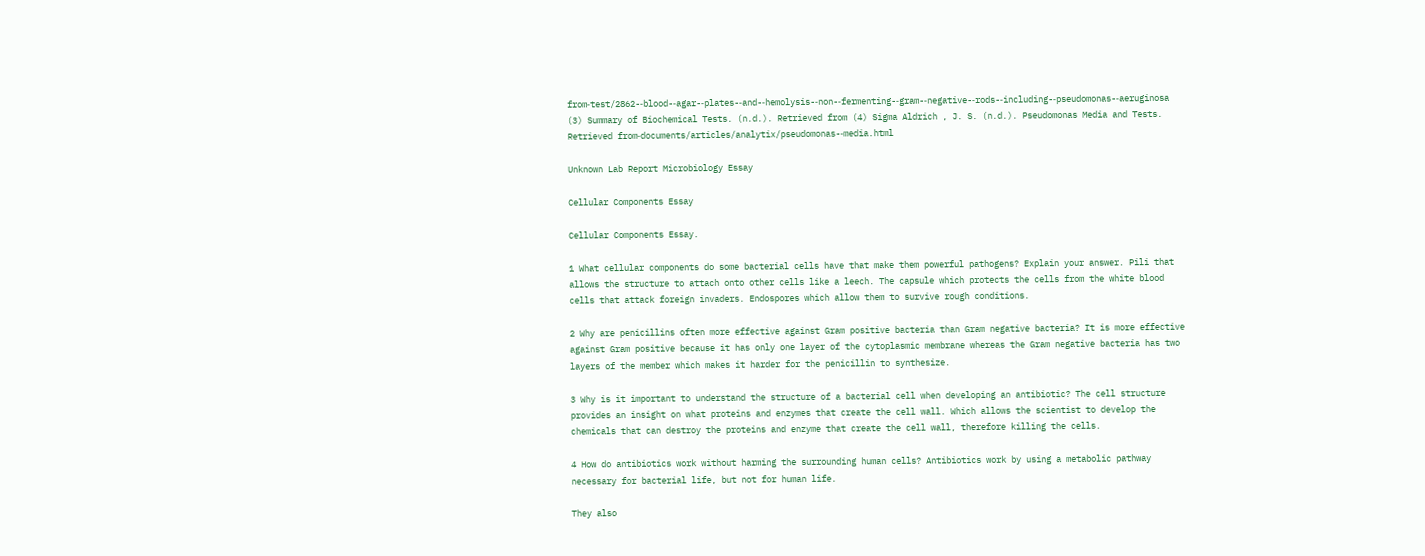from‐test/2862-‐blood-‐agar-‐plates-‐and-‐hemolysis-‐non-‐fermenting-‐gram-‐negative-‐rods-‐including-‐pseudomonas-‐aeruginosa (3) Summary of Biochemical Tests. (n.d.). Retrieved from (4) Sigma Aldrich , J. S. (n.d.). Pseudomonas Media and Tests. Retrieved from‐documents/articles/analytix/pseudomonas-‐media.html

Unknown Lab Report Microbiology Essay

Cellular Components Essay

Cellular Components Essay.

1 What cellular components do some bacterial cells have that make them powerful pathogens? Explain your answer. Pili that allows the structure to attach onto other cells like a leech. The capsule which protects the cells from the white blood cells that attack foreign invaders. Endospores which allow them to survive rough conditions.

2 Why are penicillins often more effective against Gram positive bacteria than Gram negative bacteria? It is more effective against Gram positive because it has only one layer of the cytoplasmic membrane whereas the Gram negative bacteria has two layers of the member which makes it harder for the penicillin to synthesize.

3 Why is it important to understand the structure of a bacterial cell when developing an antibiotic? The cell structure provides an insight on what proteins and enzymes that create the cell wall. Which allows the scientist to develop the chemicals that can destroy the proteins and enzyme that create the cell wall, therefore killing the cells.

4 How do antibiotics work without harming the surrounding human cells? Antibiotics work by using a metabolic pathway necessary for bacterial life, but not for human life.

They also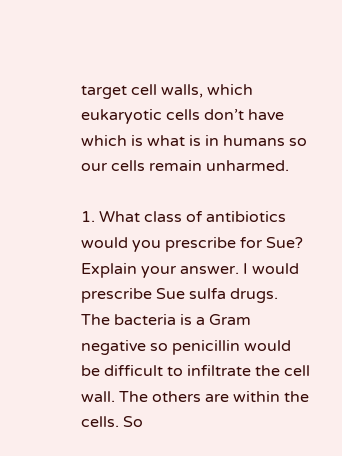target cell walls, which eukaryotic cells don’t have which is what is in humans so our cells remain unharmed.

1. What class of antibiotics would you prescribe for Sue? Explain your answer. I would prescribe Sue sulfa drugs. The bacteria is a Gram negative so penicillin would be difficult to infiltrate the cell wall. The others are within the cells. So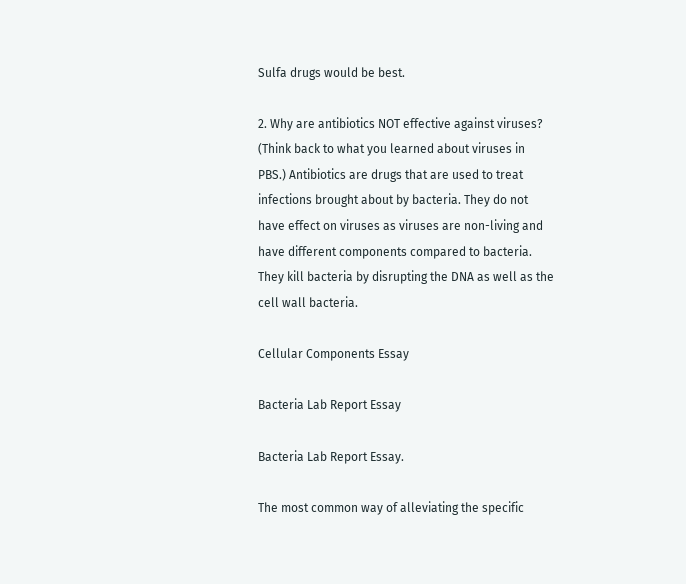Sulfa drugs would be best.

2. Why are antibiotics NOT effective against viruses? (Think back to what you learned about viruses in PBS.) Antibiotics are drugs that are used to treat infections brought about by bacteria. They do not have effect on viruses as viruses are non-living and have different components compared to bacteria. They kill bacteria by disrupting the DNA as well as the cell wall bacteria.

Cellular Components Essay

Bacteria Lab Report Essay

Bacteria Lab Report Essay.

The most common way of alleviating the specific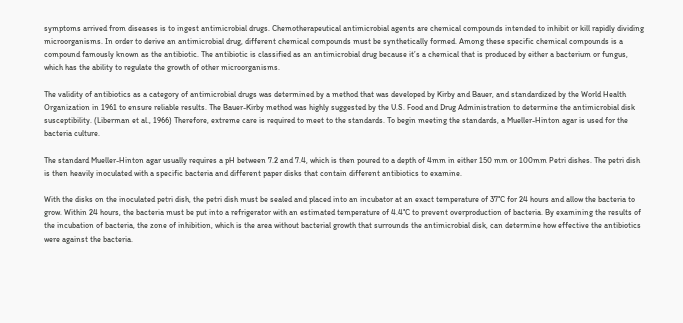symptoms arrived from diseases is to ingest antimicrobial drugs. Chemotherapeutical antimicrobial agents are chemical compounds intended to inhibit or kill rapidly dividing microorganisms. In order to derive an antimicrobial drug, different chemical compounds must be synthetically formed. Among these specific chemical compounds is a compound famously known as the antibiotic. The antibiotic is classified as an antimicrobial drug because it’s a chemical that is produced by either a bacterium or fungus, which has the ability to regulate the growth of other microorganisms.

The validity of antibiotics as a category of antimicrobial drugs was determined by a method that was developed by Kirby and Bauer, and standardized by the World Health Organization in 1961 to ensure reliable results. The Bauer-Kirby method was highly suggested by the U.S. Food and Drug Administration to determine the antimicrobial disk susceptibility. (Liberman et al., 1966) Therefore, extreme care is required to meet to the standards. To begin meeting the standards, a Mueller-Hinton agar is used for the bacteria culture.

The standard Mueller-Hinton agar usually requires a pH between 7.2 and 7.4, which is then poured to a depth of 4mm in either 150 mm or 100mm Petri dishes. The petri dish is then heavily inoculated with a specific bacteria and different paper disks that contain different antibiotics to examine.

With the disks on the inoculated petri dish, the petri dish must be sealed and placed into an incubator at an exact temperature of 37°C for 24 hours and allow the bacteria to grow. Within 24 hours, the bacteria must be put into a refrigerator with an estimated temperature of 4.4°C to prevent overproduction of bacteria. By examining the results of the incubation of bacteria, the zone of inhibition, which is the area without bacterial growth that surrounds the antimicrobial disk, can determine how effective the antibiotics were against the bacteria.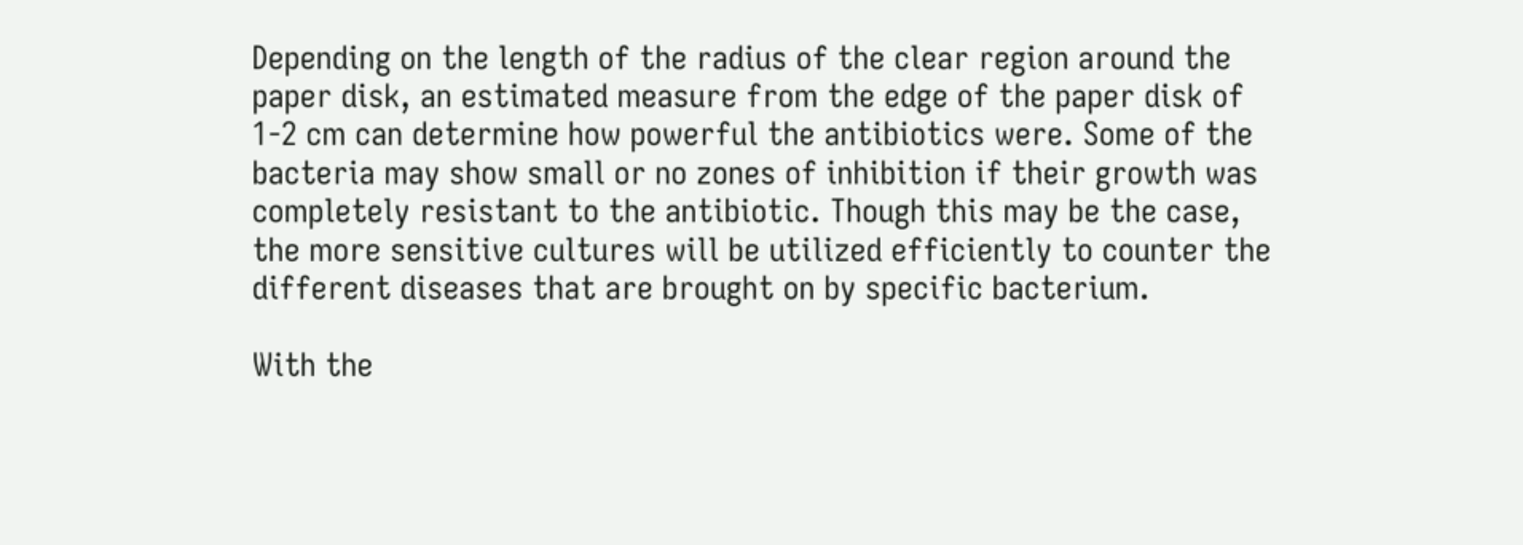Depending on the length of the radius of the clear region around the paper disk, an estimated measure from the edge of the paper disk of 1-2 cm can determine how powerful the antibiotics were. Some of the bacteria may show small or no zones of inhibition if their growth was completely resistant to the antibiotic. Though this may be the case, the more sensitive cultures will be utilized efficiently to counter the different diseases that are brought on by specific bacterium.

With the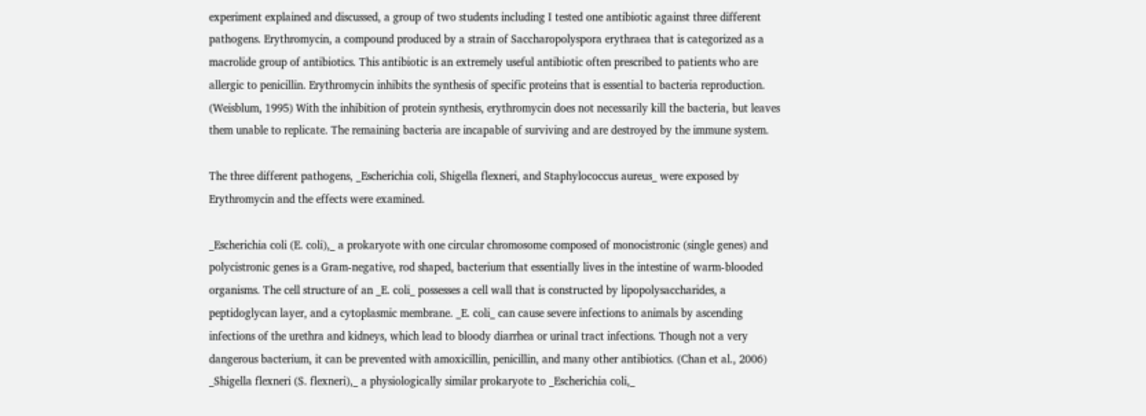experiment explained and discussed, a group of two students including I tested one antibiotic against three different pathogens. Erythromycin, a compound produced by a strain of Saccharopolyspora erythraea that is categorized as a macrolide group of antibiotics. This antibiotic is an extremely useful antibiotic often prescribed to patients who are allergic to penicillin. Erythromycin inhibits the synthesis of specific proteins that is essential to bacteria reproduction. (Weisblum, 1995) With the inhibition of protein synthesis, erythromycin does not necessarily kill the bacteria, but leaves them unable to replicate. The remaining bacteria are incapable of surviving and are destroyed by the immune system.

The three different pathogens, _Escherichia coli, Shigella flexneri, and Staphylococcus aureus_ were exposed by Erythromycin and the effects were examined.

_Escherichia coli (E. coli),_ a prokaryote with one circular chromosome composed of monocistronic (single genes) and polycistronic genes is a Gram-negative, rod shaped, bacterium that essentially lives in the intestine of warm-blooded organisms. The cell structure of an _E. coli_ possesses a cell wall that is constructed by lipopolysaccharides, a peptidoglycan layer, and a cytoplasmic membrane. _E. coli_ can cause severe infections to animals by ascending infections of the urethra and kidneys, which lead to bloody diarrhea or urinal tract infections. Though not a very dangerous bacterium, it can be prevented with amoxicillin, penicillin, and many other antibiotics. (Chan et al., 2006) _Shigella flexneri (S. flexneri),_ a physiologically similar prokaryote to _Escherichia coli,_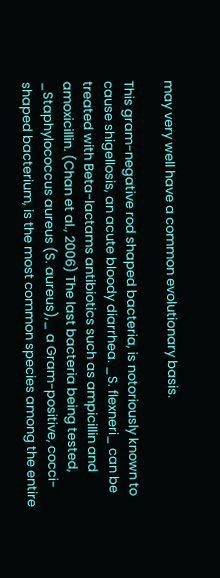may very well have a common evolutionary basis.

This gram-negative rod shaped bacteria, is notoriously known to cause shigellosis, an acute bloody diarrhea. _S. flexneri_ can be treated with Beta-lactams antibiotics such as ampicillin and amoxicillin. (Chan et al., 2006) The last bacteria being tested, _Staphylococcus aureus (S. aureus),_ a Gram-positive, cocci-shaped bacterium, is the most common species among the entire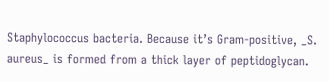Staphylococcus bacteria. Because it’s Gram-positive, _S. aureus_ is formed from a thick layer of peptidoglycan.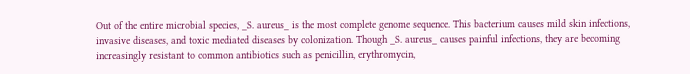Out of the entire microbial species, _S. aureus_ is the most complete genome sequence. This bacterium causes mild skin infections, invasive diseases, and toxic mediated diseases by colonization. Though _S. aureus_ causes painful infections, they are becoming increasingly resistant to common antibiotics such as penicillin, erythromycin,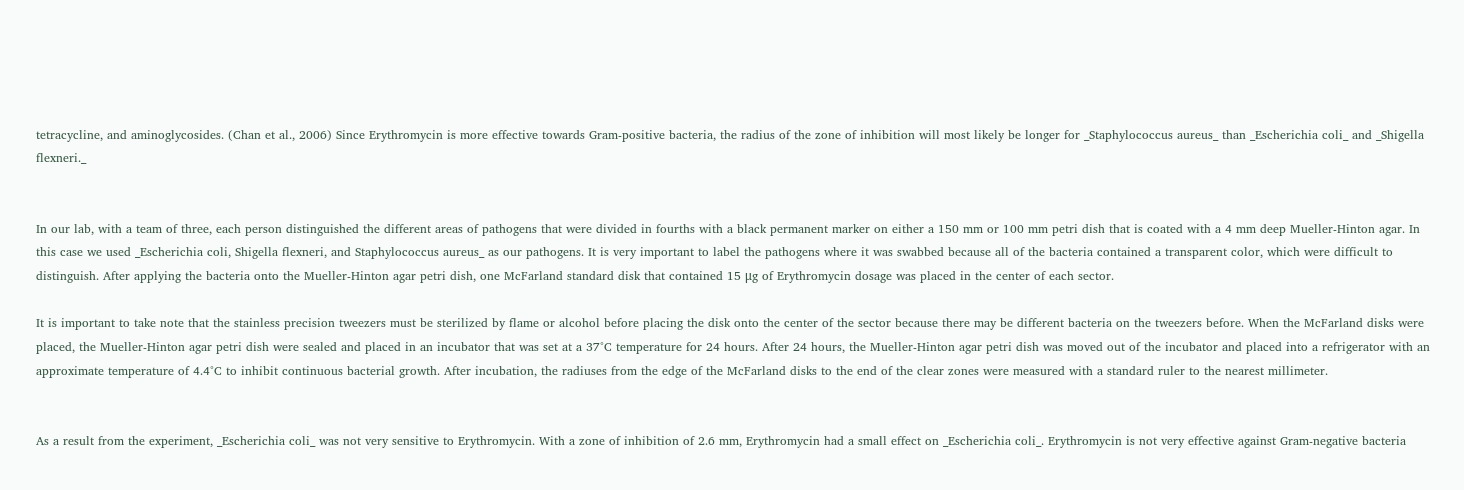tetracycline, and aminoglycosides. (Chan et al., 2006) Since Erythromycin is more effective towards Gram-positive bacteria, the radius of the zone of inhibition will most likely be longer for _Staphylococcus aureus_ than _Escherichia coli_ and _Shigella flexneri._


In our lab, with a team of three, each person distinguished the different areas of pathogens that were divided in fourths with a black permanent marker on either a 150 mm or 100 mm petri dish that is coated with a 4 mm deep Mueller-Hinton agar. In this case we used _Escherichia coli, Shigella flexneri, and Staphylococcus aureus_ as our pathogens. It is very important to label the pathogens where it was swabbed because all of the bacteria contained a transparent color, which were difficult to distinguish. After applying the bacteria onto the Mueller-Hinton agar petri dish, one McFarland standard disk that contained 15 μg of Erythromycin dosage was placed in the center of each sector.

It is important to take note that the stainless precision tweezers must be sterilized by flame or alcohol before placing the disk onto the center of the sector because there may be different bacteria on the tweezers before. When the McFarland disks were placed, the Mueller-Hinton agar petri dish were sealed and placed in an incubator that was set at a 37°C temperature for 24 hours. After 24 hours, the Mueller-Hinton agar petri dish was moved out of the incubator and placed into a refrigerator with an approximate temperature of 4.4°C to inhibit continuous bacterial growth. After incubation, the radiuses from the edge of the McFarland disks to the end of the clear zones were measured with a standard ruler to the nearest millimeter.


As a result from the experiment, _Escherichia coli_ was not very sensitive to Erythromycin. With a zone of inhibition of 2.6 mm, Erythromycin had a small effect on _Escherichia coli_. Erythromycin is not very effective against Gram-negative bacteria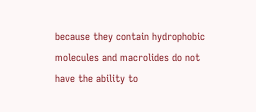because they contain hydrophobic molecules and macrolides do not have the ability to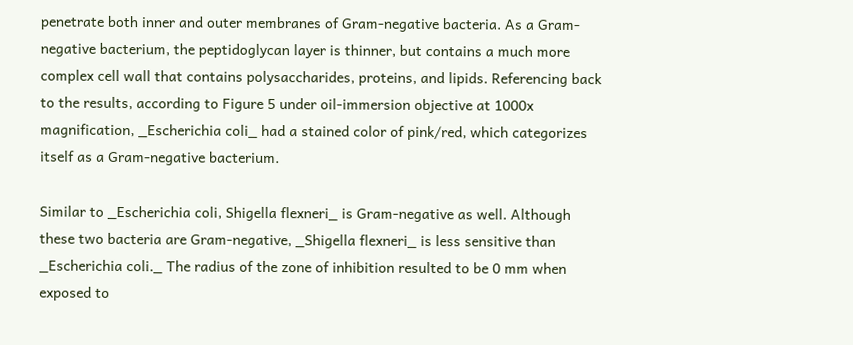penetrate both inner and outer membranes of Gram-negative bacteria. As a Gram-negative bacterium, the peptidoglycan layer is thinner, but contains a much more complex cell wall that contains polysaccharides, proteins, and lipids. Referencing back to the results, according to Figure 5 under oil-immersion objective at 1000x magnification, _Escherichia coli_ had a stained color of pink/red, which categorizes itself as a Gram-negative bacterium.

Similar to _Escherichia coli, Shigella flexneri_ is Gram-negative as well. Although these two bacteria are Gram-negative, _Shigella flexneri_ is less sensitive than _Escherichia coli._ The radius of the zone of inhibition resulted to be 0 mm when exposed to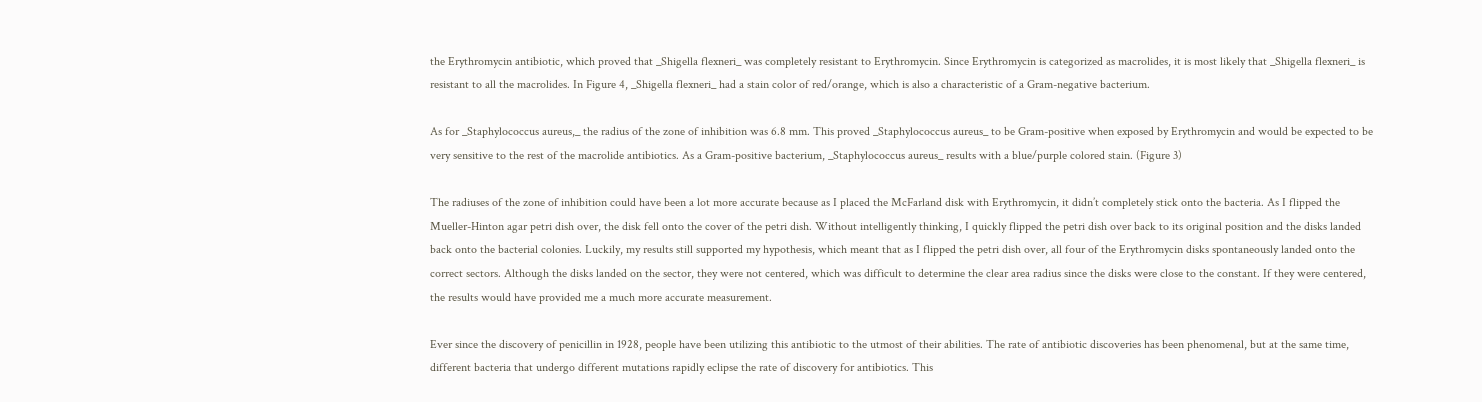the Erythromycin antibiotic, which proved that _Shigella flexneri_ was completely resistant to Erythromycin. Since Erythromycin is categorized as macrolides, it is most likely that _Shigella flexneri_ is resistant to all the macrolides. In Figure 4, _Shigella flexneri_ had a stain color of red/orange, which is also a characteristic of a Gram-negative bacterium.

As for _Staphylococcus aureus,_ the radius of the zone of inhibition was 6.8 mm. This proved _Staphylococcus aureus_ to be Gram-positive when exposed by Erythromycin and would be expected to be very sensitive to the rest of the macrolide antibiotics. As a Gram-positive bacterium, _Staphylococcus aureus_ results with a blue/purple colored stain. (Figure 3)

The radiuses of the zone of inhibition could have been a lot more accurate because as I placed the McFarland disk with Erythromycin, it didn’t completely stick onto the bacteria. As I flipped the Mueller-Hinton agar petri dish over, the disk fell onto the cover of the petri dish. Without intelligently thinking, I quickly flipped the petri dish over back to its original position and the disks landed back onto the bacterial colonies. Luckily, my results still supported my hypothesis, which meant that as I flipped the petri dish over, all four of the Erythromycin disks spontaneously landed onto the correct sectors. Although the disks landed on the sector, they were not centered, which was difficult to determine the clear area radius since the disks were close to the constant. If they were centered, the results would have provided me a much more accurate measurement.

Ever since the discovery of penicillin in 1928, people have been utilizing this antibiotic to the utmost of their abilities. The rate of antibiotic discoveries has been phenomenal, but at the same time, different bacteria that undergo different mutations rapidly eclipse the rate of discovery for antibiotics. This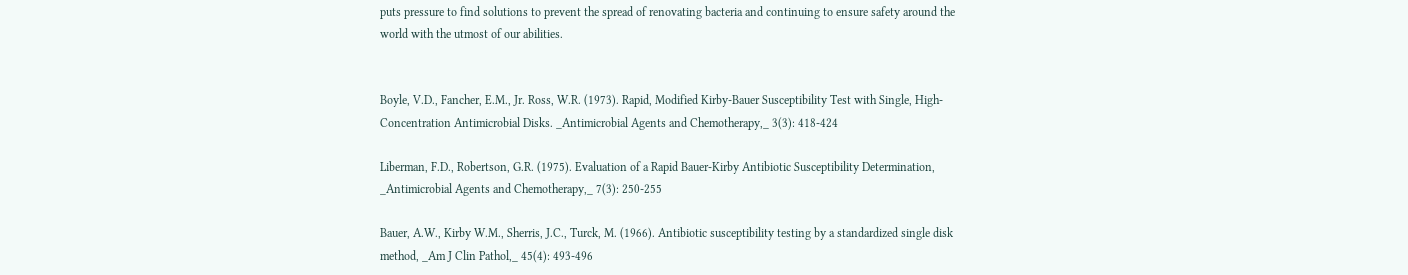puts pressure to find solutions to prevent the spread of renovating bacteria and continuing to ensure safety around the world with the utmost of our abilities.


Boyle, V.D., Fancher, E.M., Jr. Ross, W.R. (1973). Rapid, Modified Kirby-Bauer Susceptibility Test with Single, High-Concentration Antimicrobial Disks. _Antimicrobial Agents and Chemotherapy,_ 3(3): 418-424

Liberman, F.D., Robertson, G.R. (1975). Evaluation of a Rapid Bauer-Kirby Antibiotic Susceptibility Determination, _Antimicrobial Agents and Chemotherapy,_ 7(3): 250-255

Bauer, A.W., Kirby W.M., Sherris, J.C., Turck, M. (1966). Antibiotic susceptibility testing by a standardized single disk method, _Am J Clin Pathol,_ 45(4): 493-496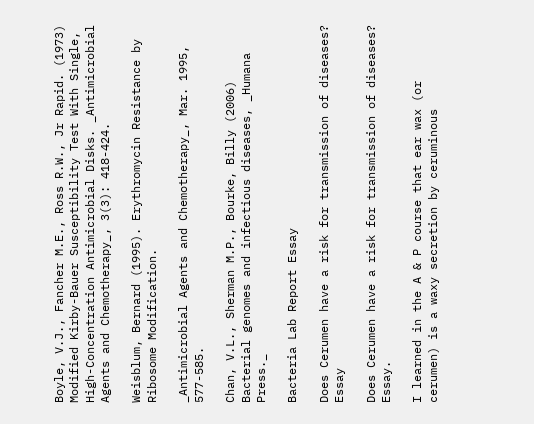Boyle, V.J., Fancher M.E., Ross R.W., Jr Rapid. (1973) Modified Kirby-Bauer Susceptibility Test With Single, High-Concentration Antimicrobial Disks. _Antimicrobial Agents and Chemotherapy_, 3(3): 418-424.

Weisblum, Bernard (1995). Erythromycin Resistance by Ribosome Modification.

_Antimicrobial Agents and Chemotherapy_, Mar. 1995, 577-585.

Chan, V.L., Sherman M.P., Bourke, Billy (2006) Bacterial genomes and infectious diseases, _Humana Press._

Bacteria Lab Report Essay

Does Cerumen have a risk for transmission of diseases? Essay

Does Cerumen have a risk for transmission of diseases? Essay.

I learned in the A & P course that ear wax (or cerumen) is a waxy secretion by ceruminous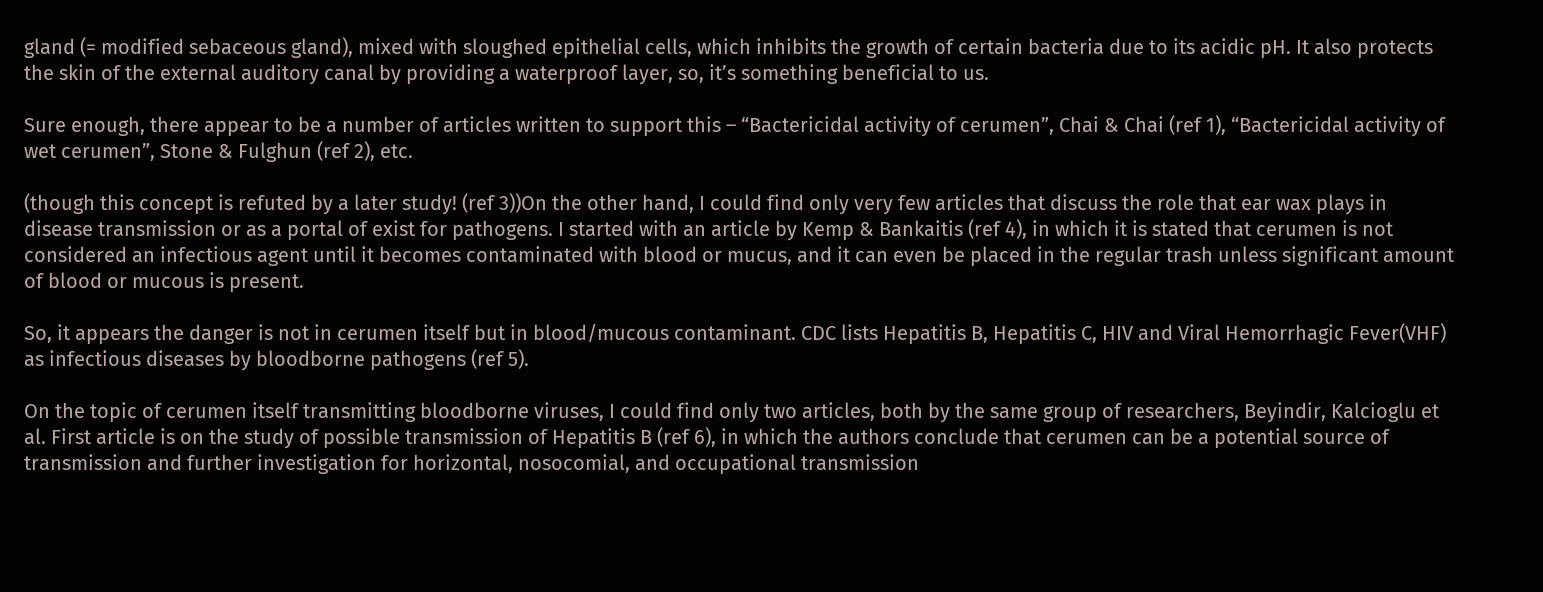gland (= modified sebaceous gland), mixed with sloughed epithelial cells, which inhibits the growth of certain bacteria due to its acidic pH. It also protects the skin of the external auditory canal by providing a waterproof layer, so, it’s something beneficial to us.

Sure enough, there appear to be a number of articles written to support this – “Bactericidal activity of cerumen”, Chai & Chai (ref 1), “Bactericidal activity of wet cerumen”, Stone & Fulghun (ref 2), etc.

(though this concept is refuted by a later study! (ref 3))On the other hand, I could find only very few articles that discuss the role that ear wax plays in disease transmission or as a portal of exist for pathogens. I started with an article by Kemp & Bankaitis (ref 4), in which it is stated that cerumen is not considered an infectious agent until it becomes contaminated with blood or mucus, and it can even be placed in the regular trash unless significant amount of blood or mucous is present.

So, it appears the danger is not in cerumen itself but in blood/mucous contaminant. CDC lists Hepatitis B, Hepatitis C, HIV and Viral Hemorrhagic Fever(VHF) as infectious diseases by bloodborne pathogens (ref 5).

On the topic of cerumen itself transmitting bloodborne viruses, I could find only two articles, both by the same group of researchers, Beyindir, Kalcioglu et al. First article is on the study of possible transmission of Hepatitis B (ref 6), in which the authors conclude that cerumen can be a potential source of transmission and further investigation for horizontal, nosocomial, and occupational transmission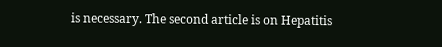is necessary. The second article is on Hepatitis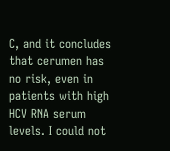C, and it concludes that cerumen has no risk, even in patients with high HCV RNA serum levels. I could not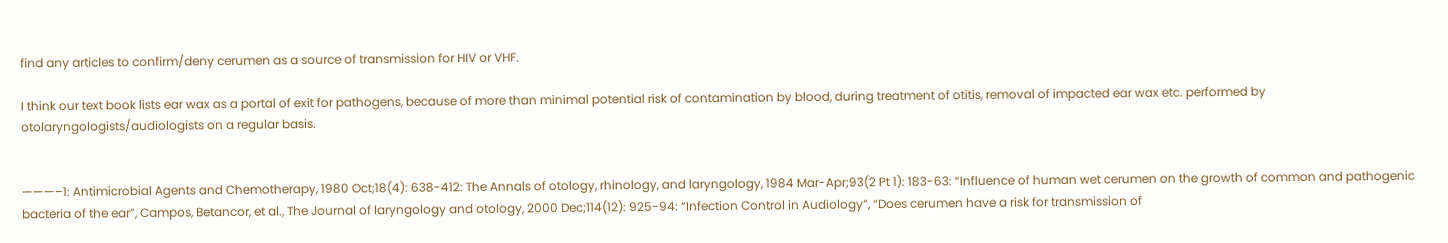find any articles to confirm/deny cerumen as a source of transmission for HIV or VHF.

I think our text book lists ear wax as a portal of exit for pathogens, because of more than minimal potential risk of contamination by blood, during treatment of otitis, removal of impacted ear wax etc. performed by otolaryngologists/audiologists on a regular basis.


———–1: Antimicrobial Agents and Chemotherapy, 1980 Oct;18(4): 638-412: The Annals of otology, rhinology, and laryngology, 1984 Mar-Apr;93(2 Pt 1): 183-63: “Influence of human wet cerumen on the growth of common and pathogenic bacteria of the ear”, Campos, Betancor, et al., The Journal of laryngology and otology, 2000 Dec;114(12): 925-94: “Infection Control in Audiology”, “Does cerumen have a risk for transmission of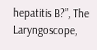hepatitis B?”, The Laryngoscope,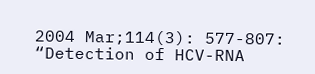2004 Mar;114(3): 577-807: “Detection of HCV-RNA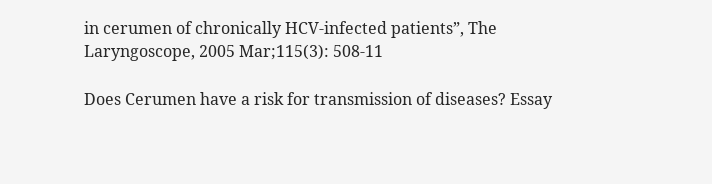in cerumen of chronically HCV-infected patients”, The Laryngoscope, 2005 Mar;115(3): 508-11

Does Cerumen have a risk for transmission of diseases? Essay